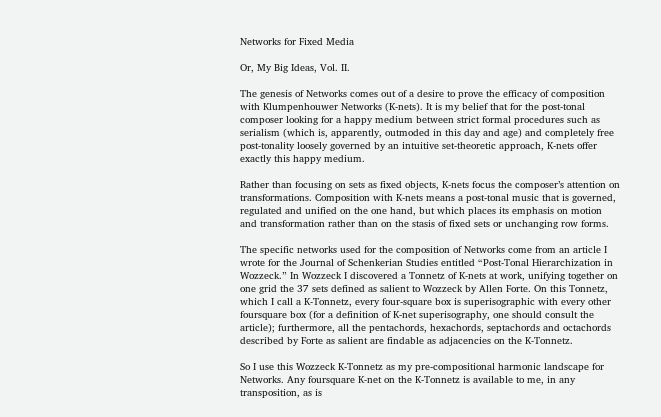Networks for Fixed Media

Or, My Big Ideas, Vol. II.

The genesis of Networks comes out of a desire to prove the efficacy of composition with Klumpenhouwer Networks (K-nets). It is my belief that for the post-tonal composer looking for a happy medium between strict formal procedures such as serialism (which is, apparently, outmoded in this day and age) and completely free post-tonality loosely governed by an intuitive set-theoretic approach, K-nets offer exactly this happy medium.

Rather than focusing on sets as fixed objects, K-nets focus the composer’s attention on transformations. Composition with K-nets means a post-tonal music that is governed, regulated and unified on the one hand, but which places its emphasis on motion and transformation rather than on the stasis of fixed sets or unchanging row forms.

The specific networks used for the composition of Networks come from an article I wrote for the Journal of Schenkerian Studies entitled “Post-Tonal Hierarchization in Wozzeck.” In Wozzeck I discovered a Tonnetz of K-nets at work, unifying together on one grid the 37 sets defined as salient to Wozzeck by Allen Forte. On this Tonnetz, which I call a K-Tonnetz, every four-square box is superisographic with every other foursquare box (for a definition of K-net superisography, one should consult the article); furthermore, all the pentachords, hexachords, septachords and octachords described by Forte as salient are findable as adjacencies on the K-Tonnetz.

So I use this Wozzeck K-Tonnetz as my pre-compositional harmonic landscape for Networks. Any foursquare K-net on the K-Tonnetz is available to me, in any transposition, as is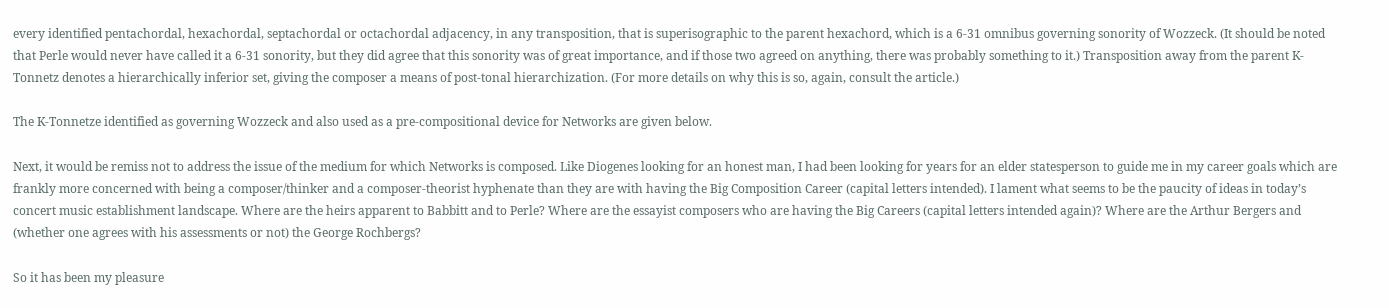every identified pentachordal, hexachordal, septachordal or octachordal adjacency, in any transposition, that is superisographic to the parent hexachord, which is a 6-31 omnibus governing sonority of Wozzeck. (It should be noted that Perle would never have called it a 6-31 sonority, but they did agree that this sonority was of great importance, and if those two agreed on anything, there was probably something to it.) Transposition away from the parent K-Tonnetz denotes a hierarchically inferior set, giving the composer a means of post-tonal hierarchization. (For more details on why this is so, again, consult the article.)

The K-Tonnetze identified as governing Wozzeck and also used as a pre-compositional device for Networks are given below.

Next, it would be remiss not to address the issue of the medium for which Networks is composed. Like Diogenes looking for an honest man, I had been looking for years for an elder statesperson to guide me in my career goals which are frankly more concerned with being a composer/thinker and a composer-theorist hyphenate than they are with having the Big Composition Career (capital letters intended). I lament what seems to be the paucity of ideas in today’s concert music establishment landscape. Where are the heirs apparent to Babbitt and to Perle? Where are the essayist composers who are having the Big Careers (capital letters intended again)? Where are the Arthur Bergers and (whether one agrees with his assessments or not) the George Rochbergs?

So it has been my pleasure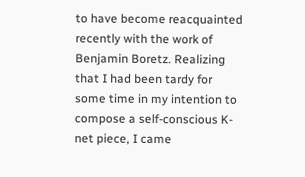to have become reacquainted recently with the work of Benjamin Boretz. Realizing that I had been tardy for some time in my intention to compose a self-conscious K-net piece, I came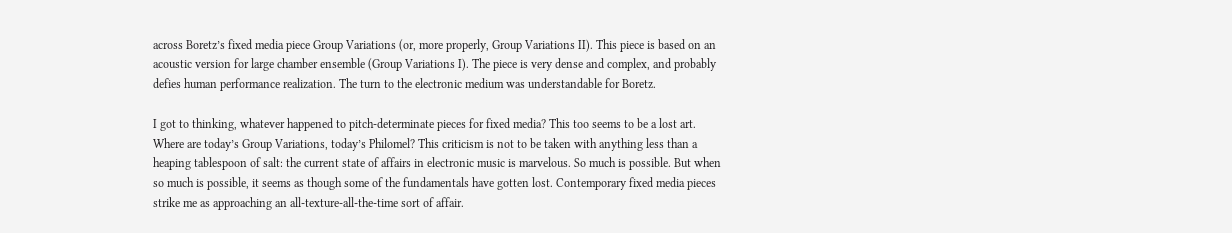across Boretz’s fixed media piece Group Variations (or, more properly, Group Variations II). This piece is based on an acoustic version for large chamber ensemble (Group Variations I). The piece is very dense and complex, and probably defies human performance realization. The turn to the electronic medium was understandable for Boretz.

I got to thinking, whatever happened to pitch-determinate pieces for fixed media? This too seems to be a lost art. Where are today’s Group Variations, today’s Philomel? This criticism is not to be taken with anything less than a heaping tablespoon of salt: the current state of affairs in electronic music is marvelous. So much is possible. But when so much is possible, it seems as though some of the fundamentals have gotten lost. Contemporary fixed media pieces strike me as approaching an all-texture-all-the-time sort of affair.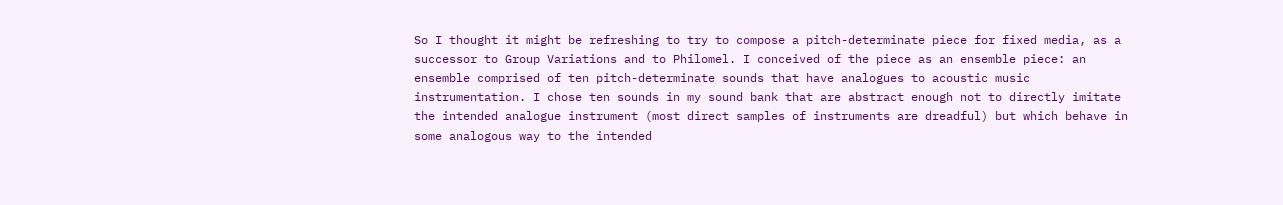So I thought it might be refreshing to try to compose a pitch-determinate piece for fixed media, as a successor to Group Variations and to Philomel. I conceived of the piece as an ensemble piece: an ensemble comprised of ten pitch-determinate sounds that have analogues to acoustic music instrumentation. I chose ten sounds in my sound bank that are abstract enough not to directly imitate the intended analogue instrument (most direct samples of instruments are dreadful) but which behave in some analogous way to the intended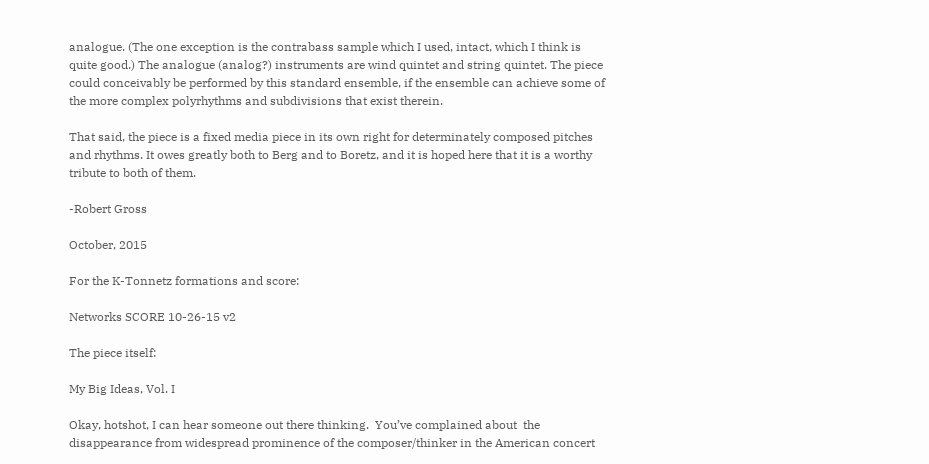analogue. (The one exception is the contrabass sample which I used, intact, which I think is quite good.) The analogue (analog?) instruments are wind quintet and string quintet. The piece could conceivably be performed by this standard ensemble, if the ensemble can achieve some of the more complex polyrhythms and subdivisions that exist therein.

That said, the piece is a fixed media piece in its own right for determinately composed pitches and rhythms. It owes greatly both to Berg and to Boretz, and it is hoped here that it is a worthy tribute to both of them.

-Robert Gross

October, 2015

For the K-Tonnetz formations and score:

Networks SCORE 10-26-15 v2

The piece itself:

My Big Ideas, Vol. I

Okay, hotshot, I can hear someone out there thinking.  You’ve complained about  the disappearance from widespread prominence of the composer/thinker in the American concert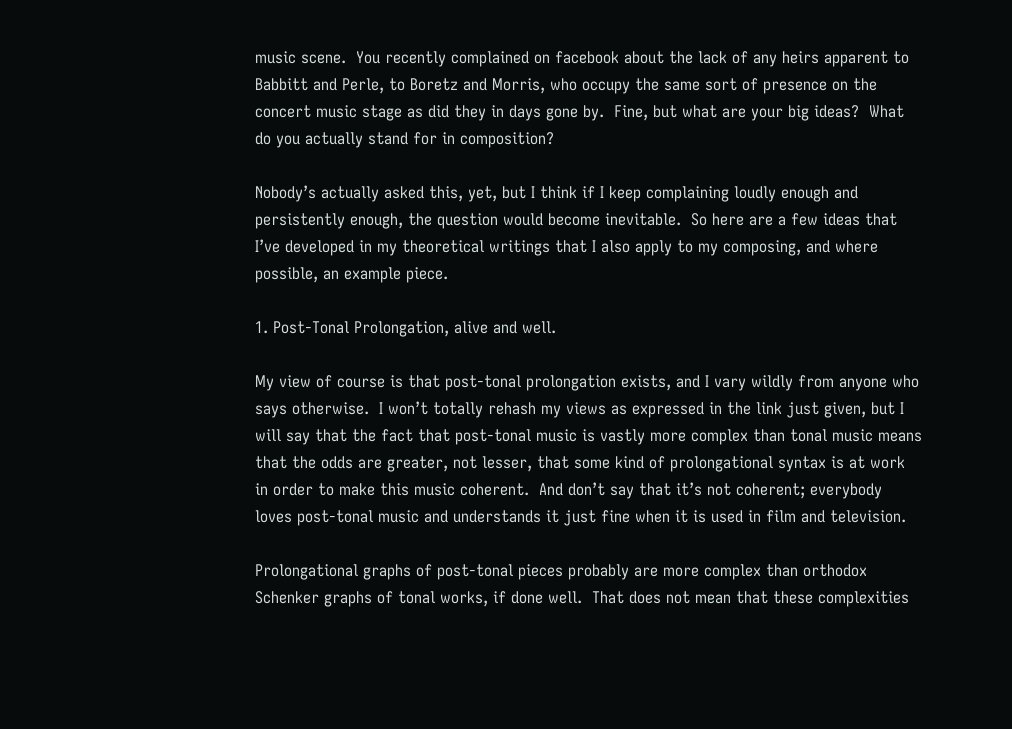music scene.  You recently complained on facebook about the lack of any heirs apparent to Babbitt and Perle, to Boretz and Morris, who occupy the same sort of presence on the concert music stage as did they in days gone by.  Fine, but what are your big ideas?  What do you actually stand for in composition?

Nobody’s actually asked this, yet, but I think if I keep complaining loudly enough and persistently enough, the question would become inevitable.  So here are a few ideas that I’ve developed in my theoretical writings that I also apply to my composing, and where possible, an example piece.

1. Post-Tonal Prolongation, alive and well.

My view of course is that post-tonal prolongation exists, and I vary wildly from anyone who says otherwise.  I won’t totally rehash my views as expressed in the link just given, but I will say that the fact that post-tonal music is vastly more complex than tonal music means that the odds are greater, not lesser, that some kind of prolongational syntax is at work in order to make this music coherent.  And don’t say that it’s not coherent; everybody loves post-tonal music and understands it just fine when it is used in film and television.

Prolongational graphs of post-tonal pieces probably are more complex than orthodox Schenker graphs of tonal works, if done well.  That does not mean that these complexities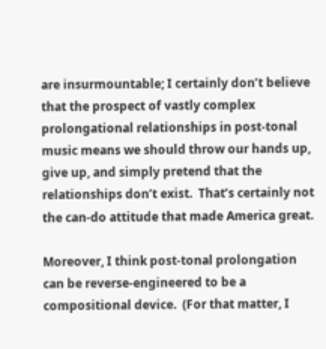are insurmountable; I certainly don’t believe that the prospect of vastly complex prolongational relationships in post-tonal music means we should throw our hands up, give up, and simply pretend that the relationships don’t exist.  That’s certainly not the can-do attitude that made America great.

Moreover, I think post-tonal prolongation can be reverse-engineered to be a compositional device.  (For that matter, I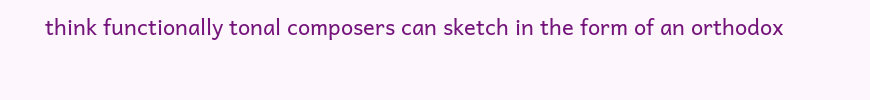think functionally tonal composers can sketch in the form of an orthodox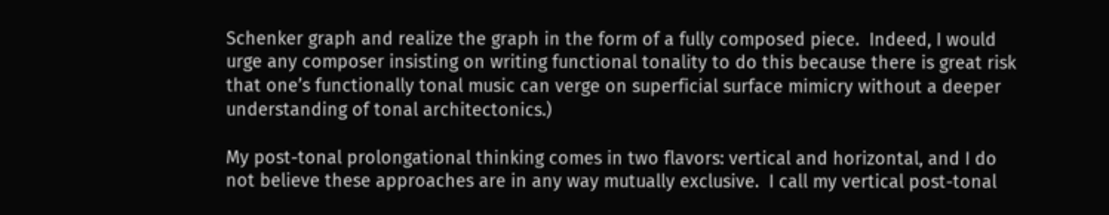Schenker graph and realize the graph in the form of a fully composed piece.  Indeed, I would urge any composer insisting on writing functional tonality to do this because there is great risk that one’s functionally tonal music can verge on superficial surface mimicry without a deeper understanding of tonal architectonics.)

My post-tonal prolongational thinking comes in two flavors: vertical and horizontal, and I do not believe these approaches are in any way mutually exclusive.  I call my vertical post-tonal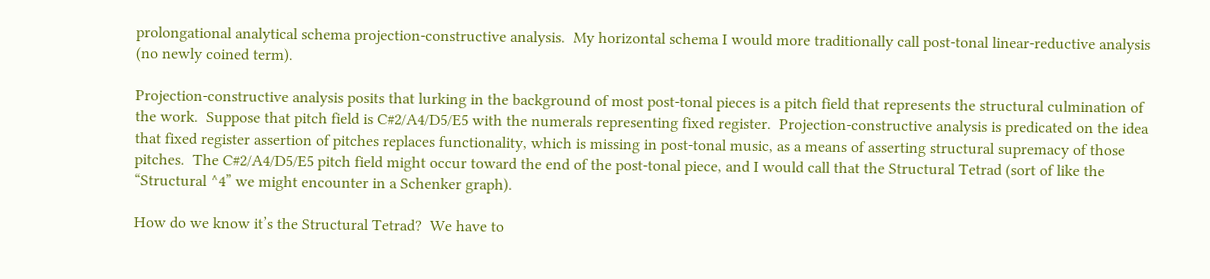prolongational analytical schema projection-constructive analysis.  My horizontal schema I would more traditionally call post-tonal linear-reductive analysis (no newly coined term).

Projection-constructive analysis posits that lurking in the background of most post-tonal pieces is a pitch field that represents the structural culmination of the work.  Suppose that pitch field is C#2/A4/D5/E5 with the numerals representing fixed register.  Projection-constructive analysis is predicated on the idea that fixed register assertion of pitches replaces functionality, which is missing in post-tonal music, as a means of asserting structural supremacy of those pitches.  The C#2/A4/D5/E5 pitch field might occur toward the end of the post-tonal piece, and I would call that the Structural Tetrad (sort of like the “Structural ^4” we might encounter in a Schenker graph).

How do we know it’s the Structural Tetrad?  We have to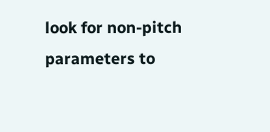look for non-pitch parameters to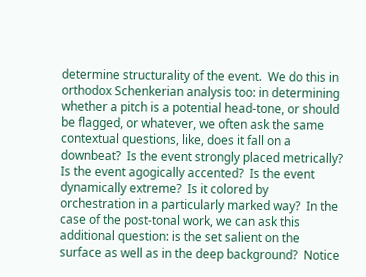determine structurality of the event.  We do this in orthodox Schenkerian analysis too: in determining whether a pitch is a potential head-tone, or should be flagged, or whatever, we often ask the same contextual questions, like, does it fall on a downbeat?  Is the event strongly placed metrically?  Is the event agogically accented?  Is the event dynamically extreme?  Is it colored by orchestration in a particularly marked way?  In the case of the post-tonal work, we can ask this additional question: is the set salient on the surface as well as in the deep background?  Notice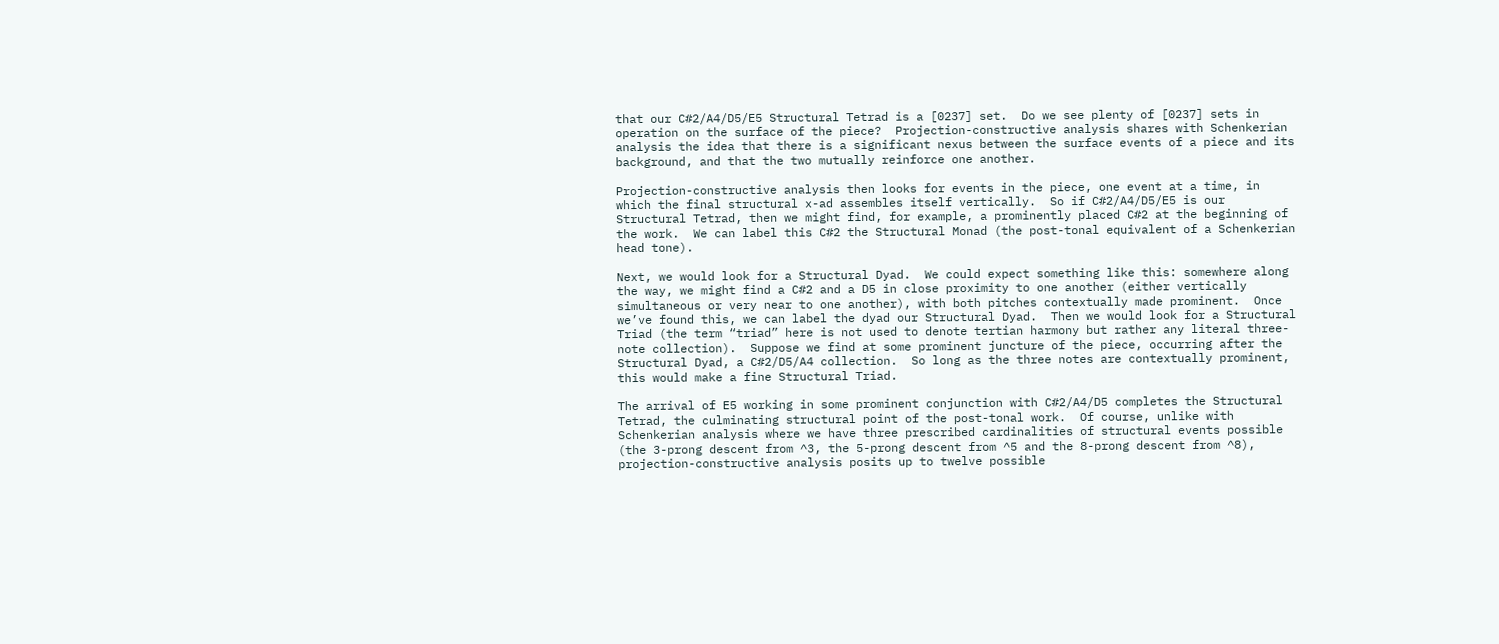that our C#2/A4/D5/E5 Structural Tetrad is a [0237] set.  Do we see plenty of [0237] sets in operation on the surface of the piece?  Projection-constructive analysis shares with Schenkerian analysis the idea that there is a significant nexus between the surface events of a piece and its background, and that the two mutually reinforce one another.

Projection-constructive analysis then looks for events in the piece, one event at a time, in which the final structural x-ad assembles itself vertically.  So if C#2/A4/D5/E5 is our Structural Tetrad, then we might find, for example, a prominently placed C#2 at the beginning of the work.  We can label this C#2 the Structural Monad (the post-tonal equivalent of a Schenkerian head tone).

Next, we would look for a Structural Dyad.  We could expect something like this: somewhere along the way, we might find a C#2 and a D5 in close proximity to one another (either vertically simultaneous or very near to one another), with both pitches contextually made prominent.  Once we’ve found this, we can label the dyad our Structural Dyad.  Then we would look for a Structural Triad (the term “triad” here is not used to denote tertian harmony but rather any literal three-note collection).  Suppose we find at some prominent juncture of the piece, occurring after the Structural Dyad, a C#2/D5/A4 collection.  So long as the three notes are contextually prominent, this would make a fine Structural Triad.

The arrival of E5 working in some prominent conjunction with C#2/A4/D5 completes the Structural Tetrad, the culminating structural point of the post-tonal work.  Of course, unlike with Schenkerian analysis where we have three prescribed cardinalities of structural events possible (the 3-prong descent from ^3, the 5-prong descent from ^5 and the 8-prong descent from ^8), projection-constructive analysis posits up to twelve possible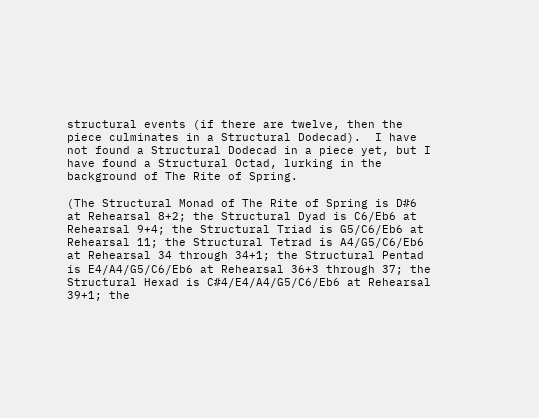structural events (if there are twelve, then the piece culminates in a Structural Dodecad).  I have not found a Structural Dodecad in a piece yet, but I have found a Structural Octad, lurking in the background of The Rite of Spring.

(The Structural Monad of The Rite of Spring is D#6 at Rehearsal 8+2; the Structural Dyad is C6/Eb6 at Rehearsal 9+4; the Structural Triad is G5/C6/Eb6 at Rehearsal 11; the Structural Tetrad is A4/G5/C6/Eb6 at Rehearsal 34 through 34+1; the Structural Pentad is E4/A4/G5/C6/Eb6 at Rehearsal 36+3 through 37; the Structural Hexad is C#4/E4/A4/G5/C6/Eb6 at Rehearsal 39+1; the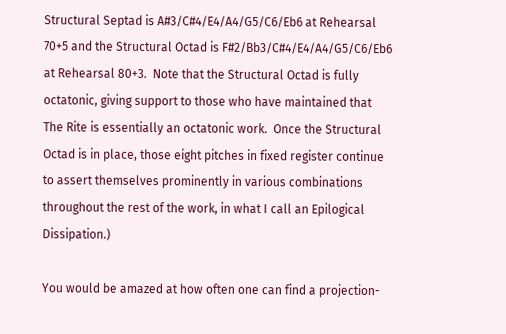Structural Septad is A#3/C#4/E4/A4/G5/C6/Eb6 at Rehearsal 70+5 and the Structural Octad is F#2/Bb3/C#4/E4/A4/G5/C6/Eb6 at Rehearsal 80+3.  Note that the Structural Octad is fully octatonic, giving support to those who have maintained that The Rite is essentially an octatonic work.  Once the Structural Octad is in place, those eight pitches in fixed register continue to assert themselves prominently in various combinations throughout the rest of the work, in what I call an Epilogical Dissipation.)

You would be amazed at how often one can find a projection-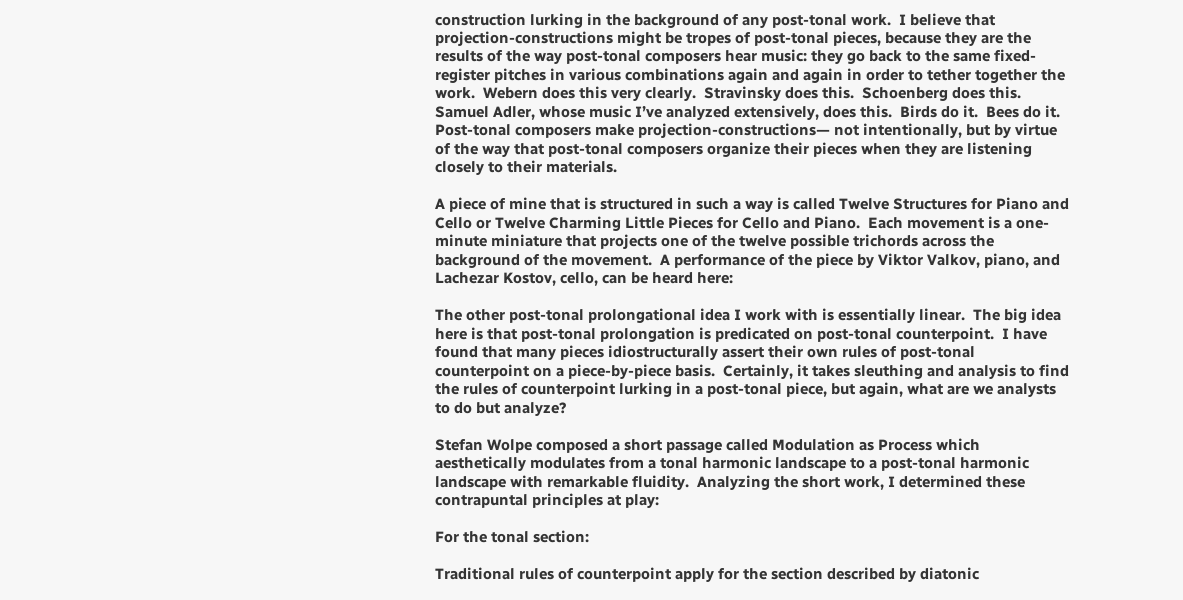construction lurking in the background of any post-tonal work.  I believe that projection-constructions might be tropes of post-tonal pieces, because they are the results of the way post-tonal composers hear music: they go back to the same fixed-register pitches in various combinations again and again in order to tether together the work.  Webern does this very clearly.  Stravinsky does this.  Schoenberg does this.  Samuel Adler, whose music I’ve analyzed extensively, does this.  Birds do it.  Bees do it.  Post-tonal composers make projection-constructions— not intentionally, but by virtue of the way that post-tonal composers organize their pieces when they are listening closely to their materials.

A piece of mine that is structured in such a way is called Twelve Structures for Piano and Cello or Twelve Charming Little Pieces for Cello and Piano.  Each movement is a one-minute miniature that projects one of the twelve possible trichords across the background of the movement.  A performance of the piece by Viktor Valkov, piano, and Lachezar Kostov, cello, can be heard here:

The other post-tonal prolongational idea I work with is essentially linear.  The big idea here is that post-tonal prolongation is predicated on post-tonal counterpoint.  I have found that many pieces idiostructurally assert their own rules of post-tonal counterpoint on a piece-by-piece basis.  Certainly, it takes sleuthing and analysis to find the rules of counterpoint lurking in a post-tonal piece, but again, what are we analysts to do but analyze?

Stefan Wolpe composed a short passage called Modulation as Process which aesthetically modulates from a tonal harmonic landscape to a post-tonal harmonic landscape with remarkable fluidity.  Analyzing the short work, I determined these contrapuntal principles at play:

For the tonal section:

Traditional rules of counterpoint apply for the section described by diatonic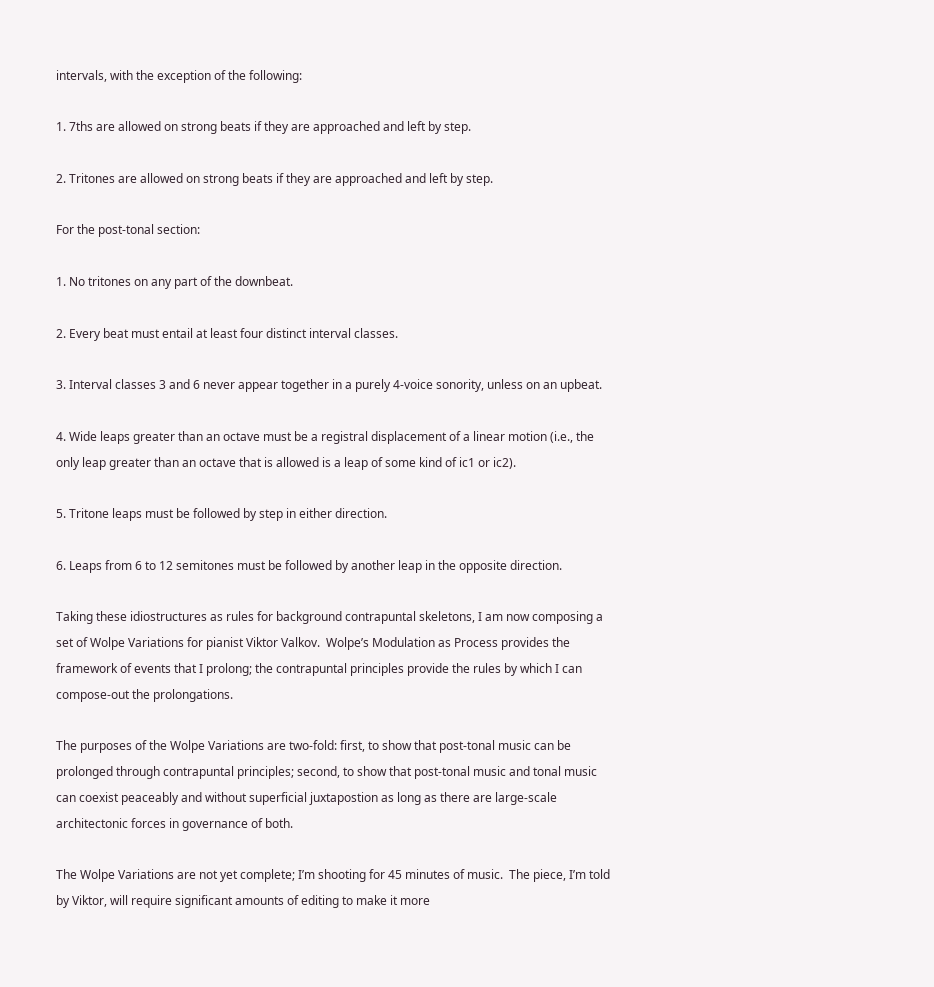intervals, with the exception of the following:

1. 7ths are allowed on strong beats if they are approached and left by step.

2. Tritones are allowed on strong beats if they are approached and left by step.

For the post-tonal section:

1. No tritones on any part of the downbeat.

2. Every beat must entail at least four distinct interval classes.

3. Interval classes 3 and 6 never appear together in a purely 4-voice sonority, unless on an upbeat.

4. Wide leaps greater than an octave must be a registral displacement of a linear motion (i.e., the only leap greater than an octave that is allowed is a leap of some kind of ic1 or ic2).

5. Tritone leaps must be followed by step in either direction.

6. Leaps from 6 to 12 semitones must be followed by another leap in the opposite direction.

Taking these idiostructures as rules for background contrapuntal skeletons, I am now composing a set of Wolpe Variations for pianist Viktor Valkov.  Wolpe’s Modulation as Process provides the framework of events that I prolong; the contrapuntal principles provide the rules by which I can compose-out the prolongations.

The purposes of the Wolpe Variations are two-fold: first, to show that post-tonal music can be prolonged through contrapuntal principles; second, to show that post-tonal music and tonal music can coexist peaceably and without superficial juxtapostion as long as there are large-scale architectonic forces in governance of both.

The Wolpe Variations are not yet complete; I’m shooting for 45 minutes of music.  The piece, I’m told by Viktor, will require significant amounts of editing to make it more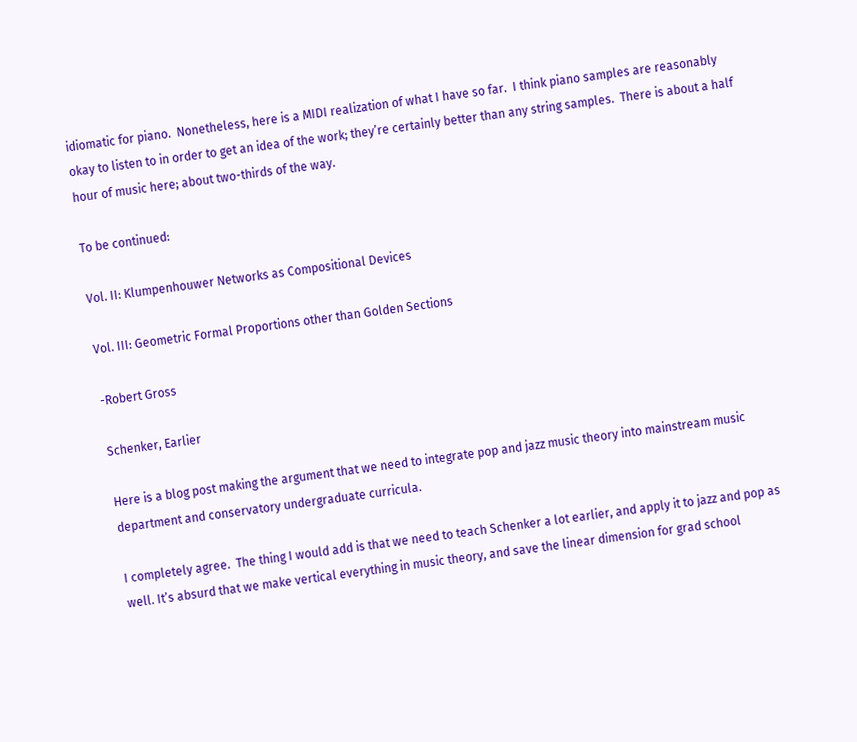idiomatic for piano.  Nonetheless, here is a MIDI realization of what I have so far.  I think piano samples are reasonably okay to listen to in order to get an idea of the work; they’re certainly better than any string samples.  There is about a half hour of music here; about two-thirds of the way.

To be continued:

Vol. II: Klumpenhouwer Networks as Compositional Devices

Vol. III: Geometric Formal Proportions other than Golden Sections

-Robert Gross

Schenker, Earlier

Here is a blog post making the argument that we need to integrate pop and jazz music theory into mainstream music department and conservatory undergraduate curricula.

I completely agree.  The thing I would add is that we need to teach Schenker a lot earlier, and apply it to jazz and pop as well. It’s absurd that we make vertical everything in music theory, and save the linear dimension for grad school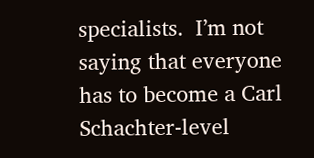specialists.  I’m not saying that everyone has to become a Carl Schachter-level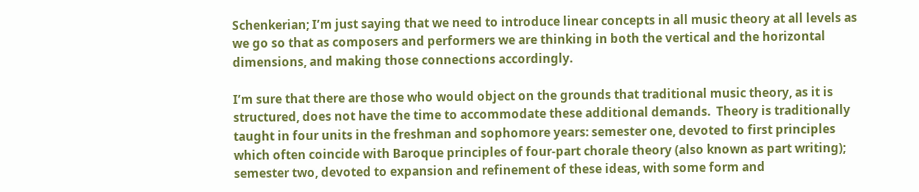Schenkerian; I’m just saying that we need to introduce linear concepts in all music theory at all levels as we go so that as composers and performers we are thinking in both the vertical and the horizontal dimensions, and making those connections accordingly.

I’m sure that there are those who would object on the grounds that traditional music theory, as it is structured, does not have the time to accommodate these additional demands.  Theory is traditionally taught in four units in the freshman and sophomore years: semester one, devoted to first principles which often coincide with Baroque principles of four-part chorale theory (also known as part writing); semester two, devoted to expansion and refinement of these ideas, with some form and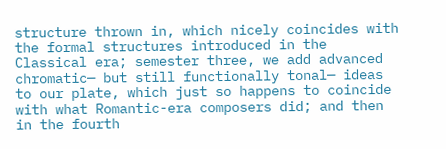structure thrown in, which nicely coincides with the formal structures introduced in the Classical era; semester three, we add advanced chromatic— but still functionally tonal— ideas to our plate, which just so happens to coincide with what Romantic-era composers did; and then in the fourth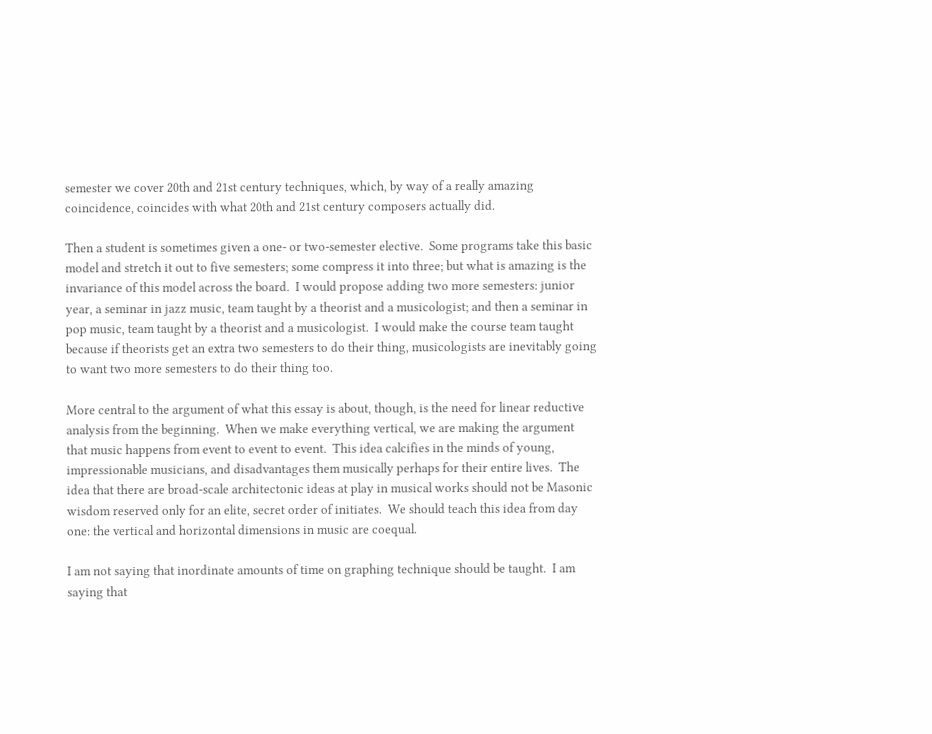semester we cover 20th and 21st century techniques, which, by way of a really amazing coincidence, coincides with what 20th and 21st century composers actually did.

Then a student is sometimes given a one- or two-semester elective.  Some programs take this basic model and stretch it out to five semesters; some compress it into three; but what is amazing is the invariance of this model across the board.  I would propose adding two more semesters: junior year, a seminar in jazz music, team taught by a theorist and a musicologist; and then a seminar in pop music, team taught by a theorist and a musicologist.  I would make the course team taught because if theorists get an extra two semesters to do their thing, musicologists are inevitably going to want two more semesters to do their thing too.

More central to the argument of what this essay is about, though, is the need for linear reductive analysis from the beginning.  When we make everything vertical, we are making the argument that music happens from event to event to event.  This idea calcifies in the minds of young, impressionable musicians, and disadvantages them musically perhaps for their entire lives.  The idea that there are broad-scale architectonic ideas at play in musical works should not be Masonic wisdom reserved only for an elite, secret order of initiates.  We should teach this idea from day one: the vertical and horizontal dimensions in music are coequal.

I am not saying that inordinate amounts of time on graphing technique should be taught.  I am saying that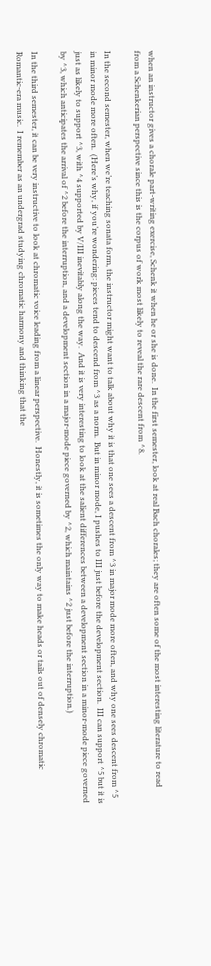when an instructor gives a chorale part-writing exercise, Schenk it when he or she is done.  In the first semester, look at real Bach chorales; they are often some of the most interesting literature to read from a Schenkerian perspective since this is the corpus of work most likely to reveal the rare descent from ^8.

In the second semester, when we’re teaching sonata form, the instructor might want to talk about why it is that one sees a descent from ^3 in major mode more often, and why one sees descent from ^5 in minor mode more often.  (Here’s why, if you’re wondering: pieces tend to descend from ^3 as a norm.  But in minor mode, I pushes to III just before the development section.  III can support ^5 but it is just as likely to support ^3, with ^4 supported by V/III inevitably along the way.  And it is very interesting to look at the salient differences between a development section in a minor-mode piece governed by ^3, which anticipates the arrival of ^2 before the interruption, and a development section in a major-mode piece governed by ^2, which maintains ^2 just before the interruption.)

In the third semester, it can be very instructive to look at chromatic voice leading from a linear perspective.  Honestly, it is sometimes the only way to make heads or tails out of densely chromatic Romantic-era music.  I remember as an undergrad studying chromatic harmony and thinking that the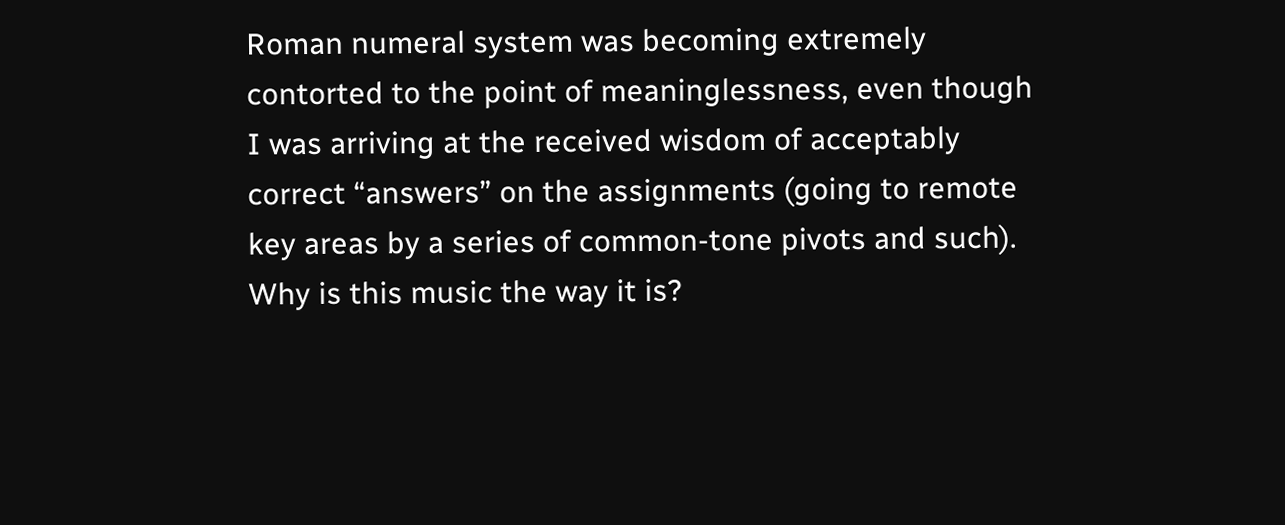Roman numeral system was becoming extremely contorted to the point of meaninglessness, even though I was arriving at the received wisdom of acceptably correct “answers” on the assignments (going to remote key areas by a series of common-tone pivots and such).  Why is this music the way it is?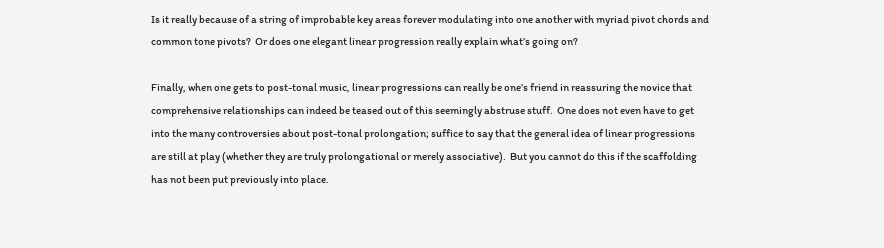Is it really because of a string of improbable key areas forever modulating into one another with myriad pivot chords and common tone pivots?  Or does one elegant linear progression really explain what’s going on?

Finally, when one gets to post-tonal music, linear progressions can really be one’s friend in reassuring the novice that comprehensive relationships can indeed be teased out of this seemingly abstruse stuff.  One does not even have to get into the many controversies about post-tonal prolongation; suffice to say that the general idea of linear progressions are still at play (whether they are truly prolongational or merely associative).  But you cannot do this if the scaffolding has not been put previously into place.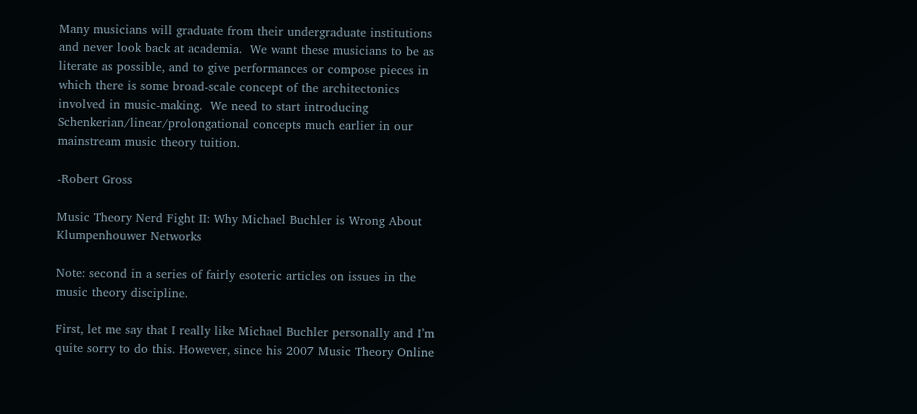Many musicians will graduate from their undergraduate institutions and never look back at academia.  We want these musicians to be as literate as possible, and to give performances or compose pieces in which there is some broad-scale concept of the architectonics involved in music-making.  We need to start introducing Schenkerian/linear/prolongational concepts much earlier in our mainstream music theory tuition.

-Robert Gross

Music Theory Nerd Fight II: Why Michael Buchler is Wrong About Klumpenhouwer Networks

Note: second in a series of fairly esoteric articles on issues in the music theory discipline.

First, let me say that I really like Michael Buchler personally and I’m quite sorry to do this. However, since his 2007 Music Theory Online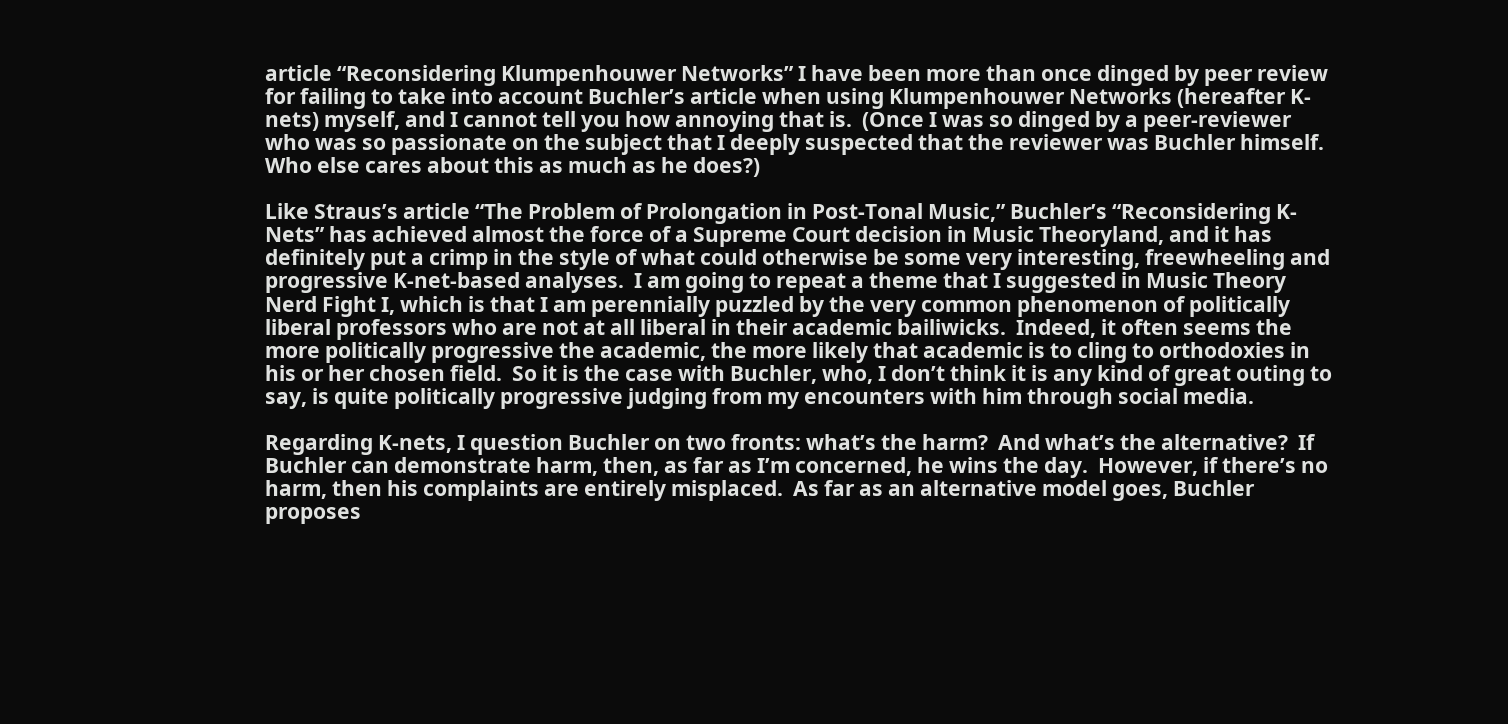article “Reconsidering Klumpenhouwer Networks” I have been more than once dinged by peer review for failing to take into account Buchler’s article when using Klumpenhouwer Networks (hereafter K-nets) myself, and I cannot tell you how annoying that is.  (Once I was so dinged by a peer-reviewer who was so passionate on the subject that I deeply suspected that the reviewer was Buchler himself.  Who else cares about this as much as he does?)

Like Straus’s article “The Problem of Prolongation in Post-Tonal Music,” Buchler’s “Reconsidering K-Nets” has achieved almost the force of a Supreme Court decision in Music Theoryland, and it has definitely put a crimp in the style of what could otherwise be some very interesting, freewheeling and progressive K-net-based analyses.  I am going to repeat a theme that I suggested in Music Theory Nerd Fight I, which is that I am perennially puzzled by the very common phenomenon of politically liberal professors who are not at all liberal in their academic bailiwicks.  Indeed, it often seems the more politically progressive the academic, the more likely that academic is to cling to orthodoxies in his or her chosen field.  So it is the case with Buchler, who, I don’t think it is any kind of great outing to say, is quite politically progressive judging from my encounters with him through social media.

Regarding K-nets, I question Buchler on two fronts: what’s the harm?  And what’s the alternative?  If Buchler can demonstrate harm, then, as far as I’m concerned, he wins the day.  However, if there’s no harm, then his complaints are entirely misplaced.  As far as an alternative model goes, Buchler proposes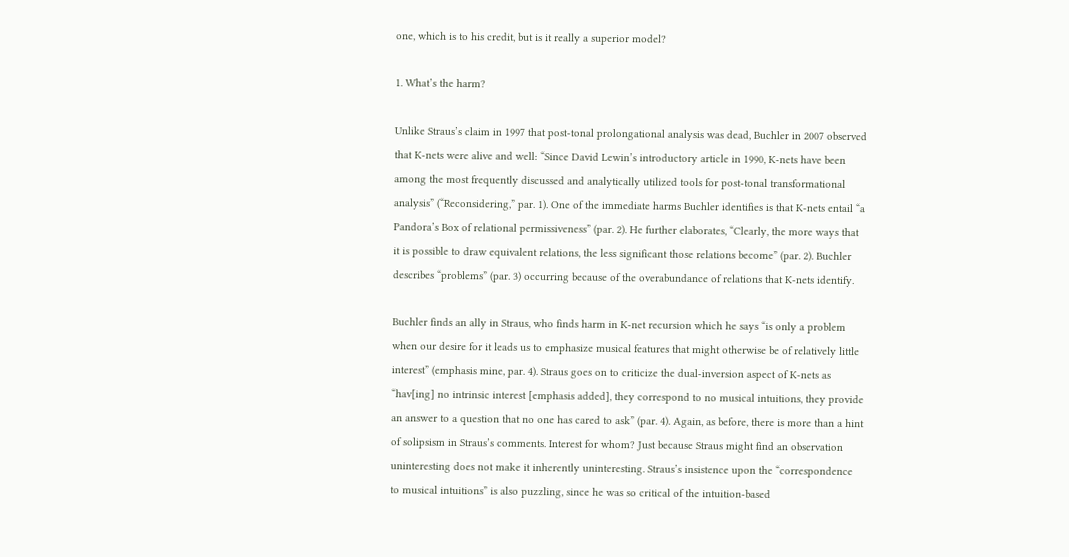one, which is to his credit, but is it really a superior model?

1. What’s the harm?

Unlike Straus’s claim in 1997 that post-tonal prolongational analysis was dead, Buchler in 2007 observed that K-nets were alive and well: “Since David Lewin’s introductory article in 1990, K-nets have been among the most frequently discussed and analytically utilized tools for post-tonal transformational analysis” (“Reconsidering,” par. 1). One of the immediate harms Buchler identifies is that K-nets entail “a Pandora’s Box of relational permissiveness” (par. 2). He further elaborates, “Clearly, the more ways that it is possible to draw equivalent relations, the less significant those relations become” (par. 2). Buchler describes “problems” (par. 3) occurring because of the overabundance of relations that K-nets identify.

Buchler finds an ally in Straus, who finds harm in K-net recursion which he says “is only a problem when our desire for it leads us to emphasize musical features that might otherwise be of relatively little interest” (emphasis mine, par. 4). Straus goes on to criticize the dual-inversion aspect of K-nets as “hav[ing] no intrinsic interest [emphasis added], they correspond to no musical intuitions, they provide an answer to a question that no one has cared to ask” (par. 4). Again, as before, there is more than a hint of solipsism in Straus’s comments. Interest for whom? Just because Straus might find an observation uninteresting does not make it inherently uninteresting. Straus’s insistence upon the “correspondence to musical intuitions” is also puzzling, since he was so critical of the intuition-based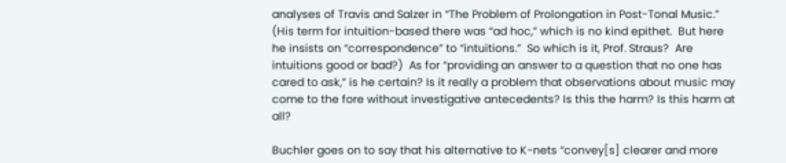analyses of Travis and Salzer in “The Problem of Prolongation in Post-Tonal Music.” (His term for intuition-based there was “ad hoc,” which is no kind epithet.  But here he insists on “correspondence” to “intuitions.”  So which is it, Prof. Straus?  Are intuitions good or bad?)  As for “providing an answer to a question that no one has cared to ask,” is he certain? Is it really a problem that observations about music may come to the fore without investigative antecedents? Is this the harm? Is this harm at all?

Buchler goes on to say that his alternative to K-nets “convey[s] clearer and more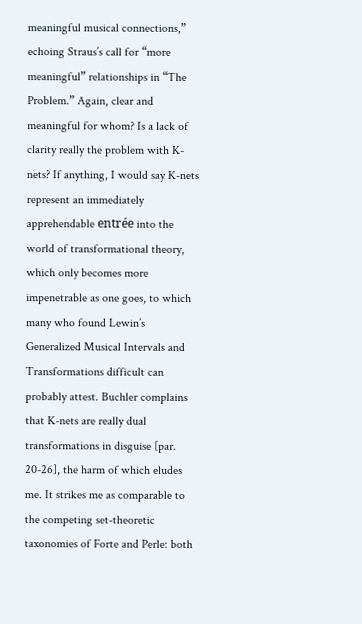meaningful musical connections,” echoing Straus’s call for “more meaningful” relationships in “The Problem.” Again, clear and meaningful for whom? Is a lack of clarity really the problem with K-nets? If anything, I would say K-nets represent an immediately apprehendable entrée into the world of transformational theory, which only becomes more impenetrable as one goes, to which many who found Lewin’s Generalized Musical Intervals and Transformations difficult can probably attest. Buchler complains that K-nets are really dual transformations in disguise [par. 20-26], the harm of which eludes me. It strikes me as comparable to the competing set-theoretic taxonomies of Forte and Perle: both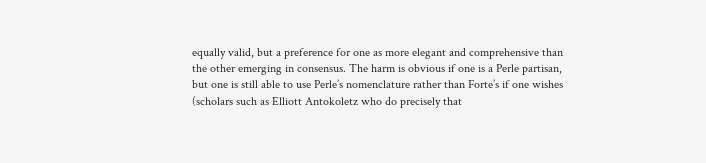equally valid, but a preference for one as more elegant and comprehensive than the other emerging in consensus. The harm is obvious if one is a Perle partisan, but one is still able to use Perle’s nomenclature rather than Forte’s if one wishes (scholars such as Elliott Antokoletz who do precisely that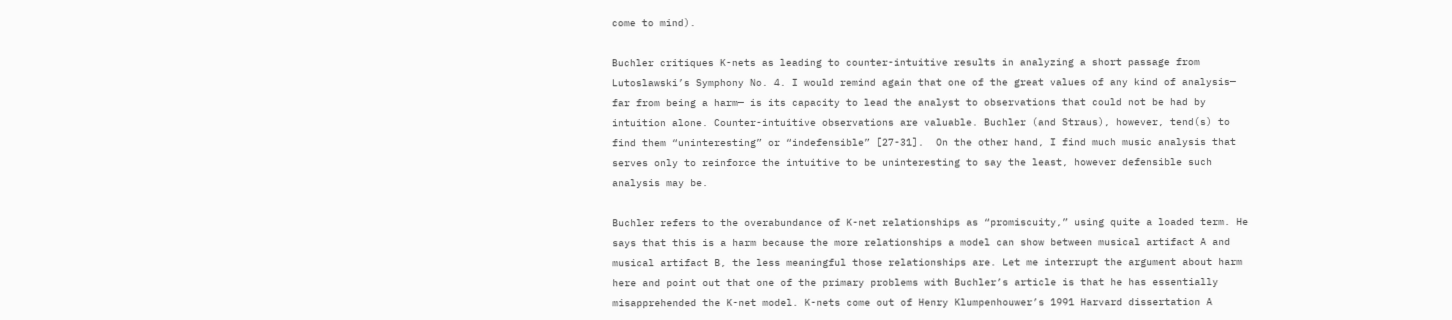come to mind).

Buchler critiques K-nets as leading to counter-intuitive results in analyzing a short passage from Lutoslawski’s Symphony No. 4. I would remind again that one of the great values of any kind of analysis— far from being a harm— is its capacity to lead the analyst to observations that could not be had by intuition alone. Counter-intuitive observations are valuable. Buchler (and Straus), however, tend(s) to find them “uninteresting” or “indefensible” [27-31].  On the other hand, I find much music analysis that serves only to reinforce the intuitive to be uninteresting to say the least, however defensible such analysis may be.

Buchler refers to the overabundance of K-net relationships as “promiscuity,” using quite a loaded term. He says that this is a harm because the more relationships a model can show between musical artifact A and musical artifact B, the less meaningful those relationships are. Let me interrupt the argument about harm here and point out that one of the primary problems with Buchler’s article is that he has essentially misapprehended the K-net model. K-nets come out of Henry Klumpenhouwer’s 1991 Harvard dissertation A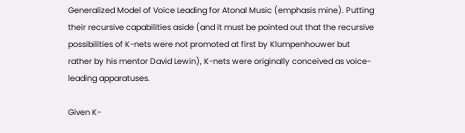Generalized Model of Voice Leading for Atonal Music (emphasis mine). Putting their recursive capabilities aside (and it must be pointed out that the recursive possibilities of K-nets were not promoted at first by Klumpenhouwer but rather by his mentor David Lewin), K-nets were originally conceived as voice-leading apparatuses.

Given K-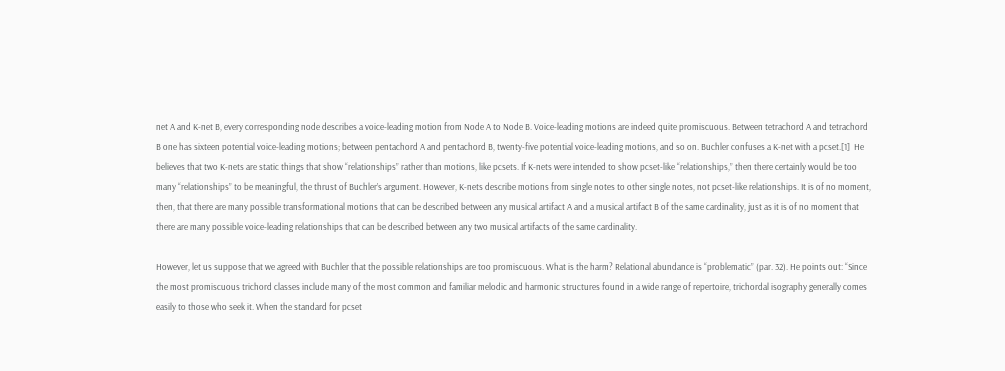net A and K-net B, every corresponding node describes a voice-leading motion from Node A to Node B. Voice-leading motions are indeed quite promiscuous. Between tetrachord A and tetrachord B one has sixteen potential voice-leading motions; between pentachord A and pentachord B, twenty-five potential voice-leading motions, and so on. Buchler confuses a K-net with a pcset.[1]  He believes that two K-nets are static things that show “relationships” rather than motions, like pcsets. If K-nets were intended to show pcset-like “relationships,” then there certainly would be too many “relationships” to be meaningful, the thrust of Buchler’s argument. However, K-nets describe motions from single notes to other single notes, not pcset-like relationships. It is of no moment, then, that there are many possible transformational motions that can be described between any musical artifact A and a musical artifact B of the same cardinality, just as it is of no moment that there are many possible voice-leading relationships that can be described between any two musical artifacts of the same cardinality.

However, let us suppose that we agreed with Buchler that the possible relationships are too promiscuous. What is the harm? Relational abundance is “problematic” (par. 32). He points out: “Since the most promiscuous trichord classes include many of the most common and familiar melodic and harmonic structures found in a wide range of repertoire, trichordal isography generally comes easily to those who seek it. When the standard for pcset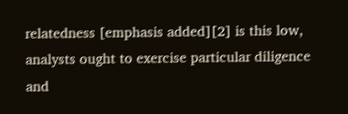relatedness [emphasis added][2] is this low, analysts ought to exercise particular diligence and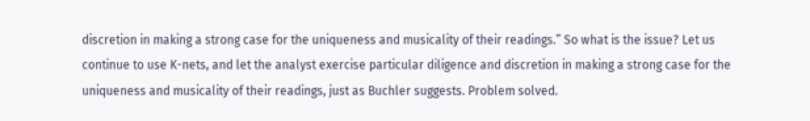discretion in making a strong case for the uniqueness and musicality of their readings.” So what is the issue? Let us continue to use K-nets, and let the analyst exercise particular diligence and discretion in making a strong case for the uniqueness and musicality of their readings, just as Buchler suggests. Problem solved.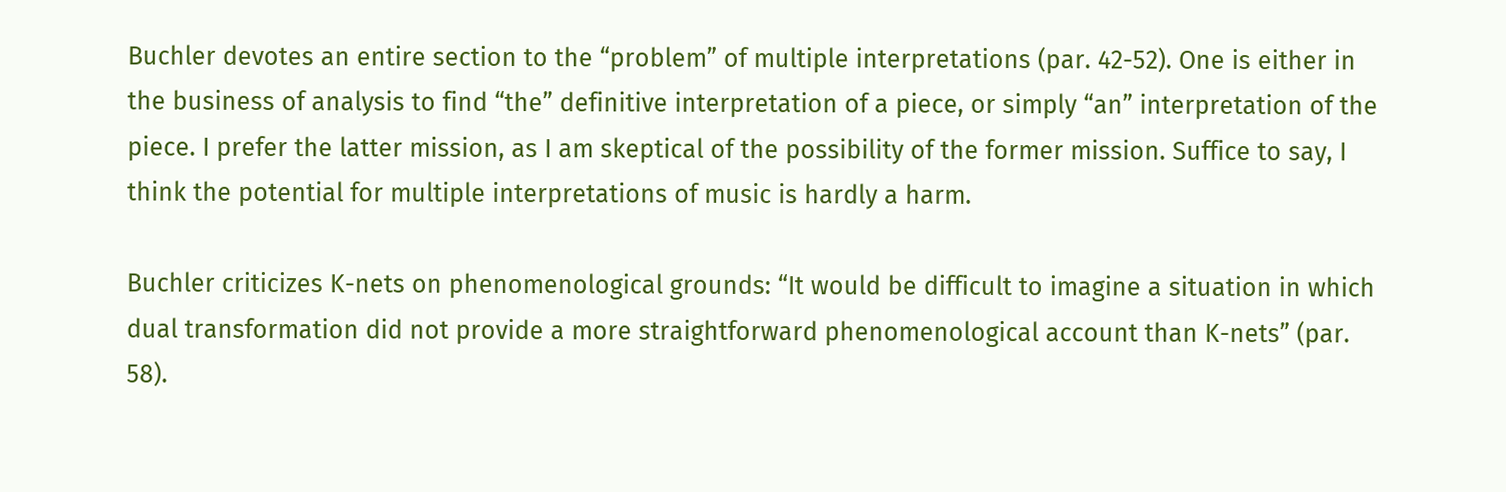Buchler devotes an entire section to the “problem” of multiple interpretations (par. 42-52). One is either in the business of analysis to find “the” definitive interpretation of a piece, or simply “an” interpretation of the piece. I prefer the latter mission, as I am skeptical of the possibility of the former mission. Suffice to say, I think the potential for multiple interpretations of music is hardly a harm.

Buchler criticizes K-nets on phenomenological grounds: “It would be difficult to imagine a situation in which dual transformation did not provide a more straightforward phenomenological account than K-nets” (par. 58).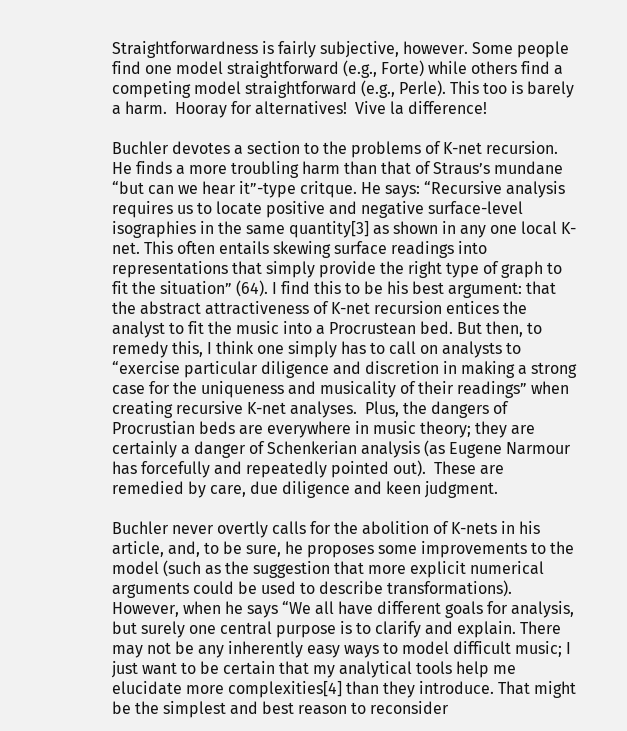Straightforwardness is fairly subjective, however. Some people find one model straightforward (e.g., Forte) while others find a competing model straightforward (e.g., Perle). This too is barely a harm.  Hooray for alternatives!  Vive la difference!

Buchler devotes a section to the problems of K-net recursion. He finds a more troubling harm than that of Straus’s mundane “but can we hear it”-type critque. He says: “Recursive analysis requires us to locate positive and negative surface-level isographies in the same quantity[3] as shown in any one local K-net. This often entails skewing surface readings into representations that simply provide the right type of graph to fit the situation” (64). I find this to be his best argument: that the abstract attractiveness of K-net recursion entices the analyst to fit the music into a Procrustean bed. But then, to remedy this, I think one simply has to call on analysts to “exercise particular diligence and discretion in making a strong case for the uniqueness and musicality of their readings” when creating recursive K-net analyses.  Plus, the dangers of Procrustian beds are everywhere in music theory; they are certainly a danger of Schenkerian analysis (as Eugene Narmour has forcefully and repeatedly pointed out).  These are remedied by care, due diligence and keen judgment.

Buchler never overtly calls for the abolition of K-nets in his article, and, to be sure, he proposes some improvements to the model (such as the suggestion that more explicit numerical arguments could be used to describe transformations). However, when he says “We all have different goals for analysis, but surely one central purpose is to clarify and explain. There may not be any inherently easy ways to model difficult music; I just want to be certain that my analytical tools help me elucidate more complexities[4] than they introduce. That might be the simplest and best reason to reconsider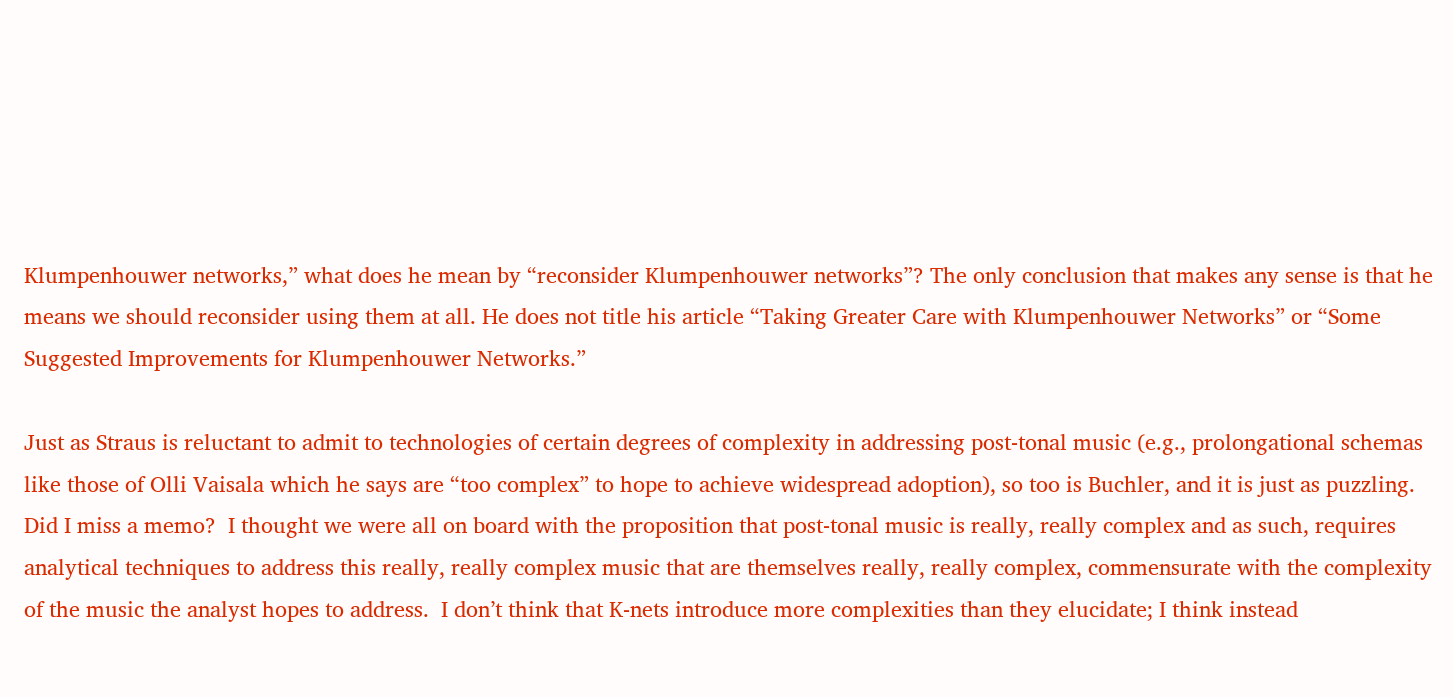Klumpenhouwer networks,” what does he mean by “reconsider Klumpenhouwer networks”? The only conclusion that makes any sense is that he means we should reconsider using them at all. He does not title his article “Taking Greater Care with Klumpenhouwer Networks” or “Some Suggested Improvements for Klumpenhouwer Networks.”

Just as Straus is reluctant to admit to technologies of certain degrees of complexity in addressing post-tonal music (e.g., prolongational schemas like those of Olli Vaisala which he says are “too complex” to hope to achieve widespread adoption), so too is Buchler, and it is just as puzzling.  Did I miss a memo?  I thought we were all on board with the proposition that post-tonal music is really, really complex and as such, requires analytical techniques to address this really, really complex music that are themselves really, really complex, commensurate with the complexity of the music the analyst hopes to address.  I don’t think that K-nets introduce more complexities than they elucidate; I think instead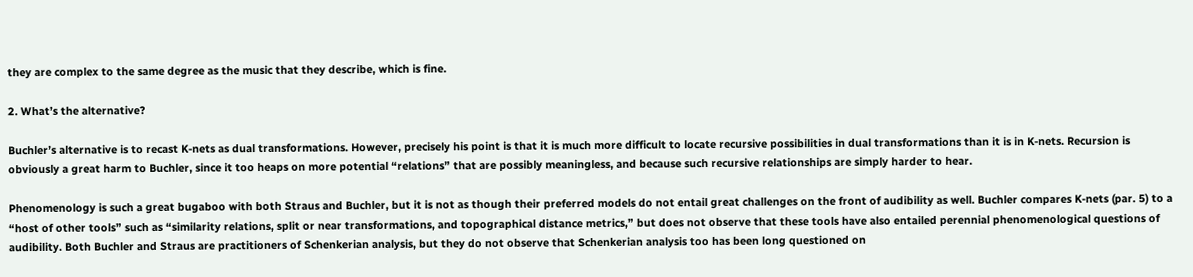they are complex to the same degree as the music that they describe, which is fine.

2. What’s the alternative?

Buchler’s alternative is to recast K-nets as dual transformations. However, precisely his point is that it is much more difficult to locate recursive possibilities in dual transformations than it is in K-nets. Recursion is obviously a great harm to Buchler, since it too heaps on more potential “relations” that are possibly meaningless, and because such recursive relationships are simply harder to hear.

Phenomenology is such a great bugaboo with both Straus and Buchler, but it is not as though their preferred models do not entail great challenges on the front of audibility as well. Buchler compares K-nets (par. 5) to a “host of other tools” such as “similarity relations, split or near transformations, and topographical distance metrics,” but does not observe that these tools have also entailed perennial phenomenological questions of audibility. Both Buchler and Straus are practitioners of Schenkerian analysis, but they do not observe that Schenkerian analysis too has been long questioned on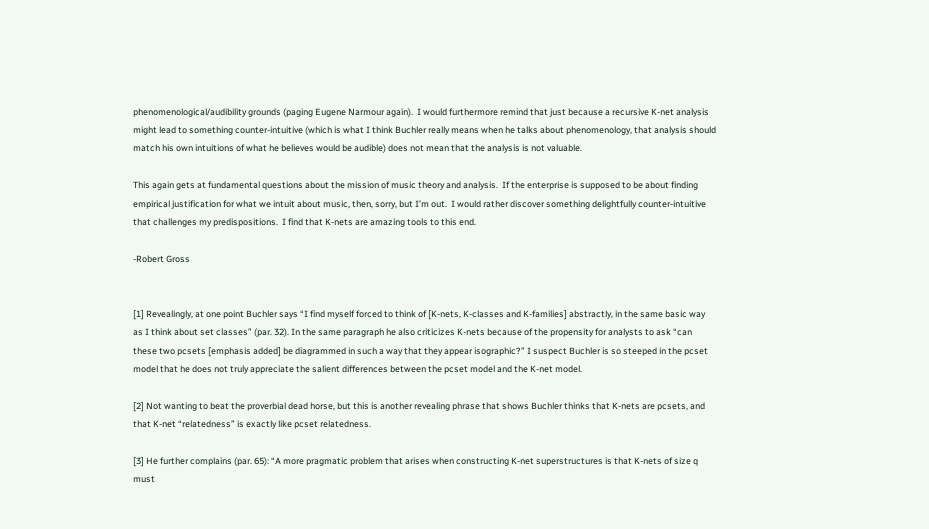phenomenological/audibility grounds (paging Eugene Narmour again).  I would furthermore remind that just because a recursive K-net analysis might lead to something counter-intuitive (which is what I think Buchler really means when he talks about phenomenology, that analysis should match his own intuitions of what he believes would be audible) does not mean that the analysis is not valuable.

This again gets at fundamental questions about the mission of music theory and analysis.  If the enterprise is supposed to be about finding empirical justification for what we intuit about music, then, sorry, but I’m out.  I would rather discover something delightfully counter-intuitive that challenges my predispositions.  I find that K-nets are amazing tools to this end.

-Robert Gross


[1] Revealingly, at one point Buchler says “I find myself forced to think of [K-nets, K-classes and K-families] abstractly, in the same basic way as I think about set classes” (par. 32). In the same paragraph he also criticizes K-nets because of the propensity for analysts to ask “can these two pcsets [emphasis added] be diagrammed in such a way that they appear isographic?” I suspect Buchler is so steeped in the pcset model that he does not truly appreciate the salient differences between the pcset model and the K-net model.

[2] Not wanting to beat the proverbial dead horse, but this is another revealing phrase that shows Buchler thinks that K-nets are pcsets, and that K-net “relatedness” is exactly like pcset relatedness.

[3] He further complains (par. 65): “A more pragmatic problem that arises when constructing K-net superstructures is that K-nets of size q must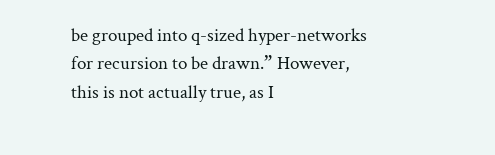be grouped into q-sized hyper-networks for recursion to be drawn.” However, this is not actually true, as I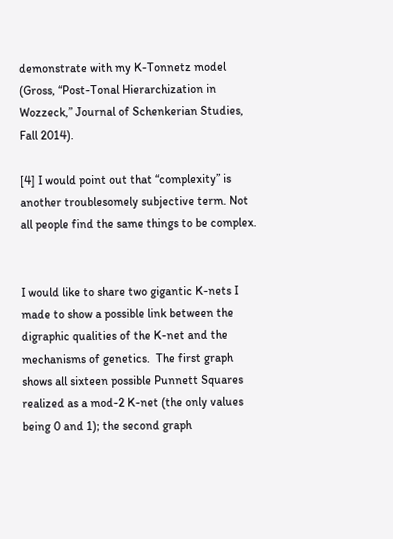demonstrate with my K-Tonnetz model (Gross, “Post-Tonal Hierarchization in Wozzeck,” Journal of Schenkerian Studies, Fall 2014).

[4] I would point out that “complexity” is another troublesomely subjective term. Not all people find the same things to be complex.


I would like to share two gigantic K-nets I made to show a possible link between the digraphic qualities of the K-net and the mechanisms of genetics.  The first graph shows all sixteen possible Punnett Squares realized as a mod-2 K-net (the only values being 0 and 1); the second graph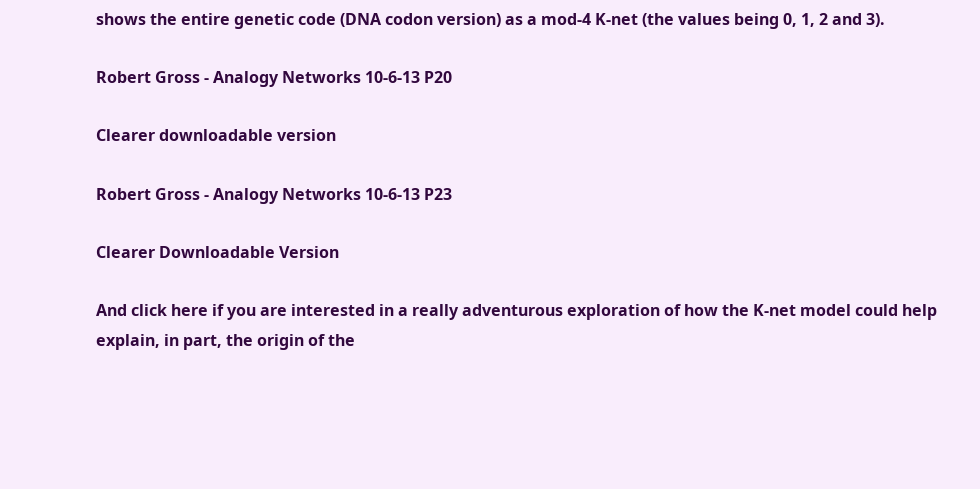shows the entire genetic code (DNA codon version) as a mod-4 K-net (the values being 0, 1, 2 and 3).

Robert Gross - Analogy Networks 10-6-13 P20

Clearer downloadable version

Robert Gross - Analogy Networks 10-6-13 P23

Clearer Downloadable Version

And click here if you are interested in a really adventurous exploration of how the K-net model could help explain, in part, the origin of the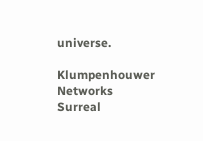universe.

Klumpenhouwer Networks Surreal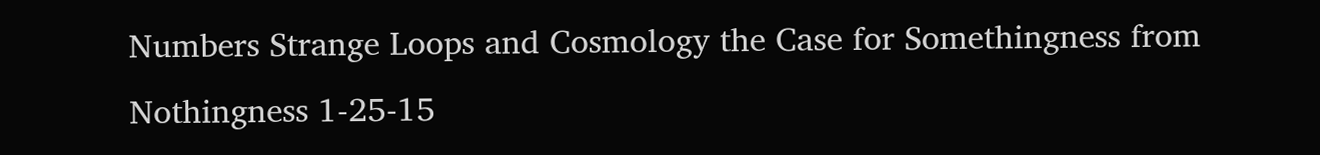Numbers Strange Loops and Cosmology the Case for Somethingness from Nothingness 1-25-15